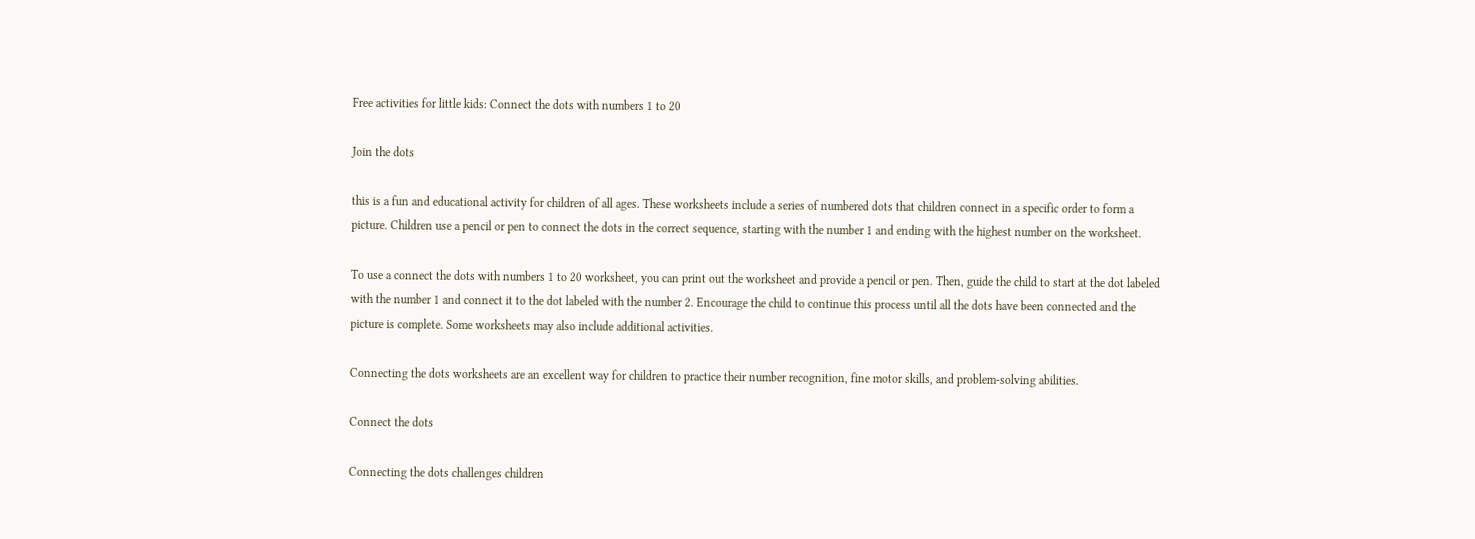Free activities for little kids: Connect the dots with numbers 1 to 20

Join the dots

this is a fun and educational activity for children of all ages. These worksheets include a series of numbered dots that children connect in a specific order to form a picture. Children use a pencil or pen to connect the dots in the correct sequence, starting with the number 1 and ending with the highest number on the worksheet.

To use a connect the dots with numbers 1 to 20 worksheet, you can print out the worksheet and provide a pencil or pen. Then, guide the child to start at the dot labeled with the number 1 and connect it to the dot labeled with the number 2. Encourage the child to continue this process until all the dots have been connected and the picture is complete. Some worksheets may also include additional activities.

Connecting the dots worksheets are an excellent way for children to practice their number recognition, fine motor skills, and problem-solving abilities.

Connect the dots

Connecting the dots challenges children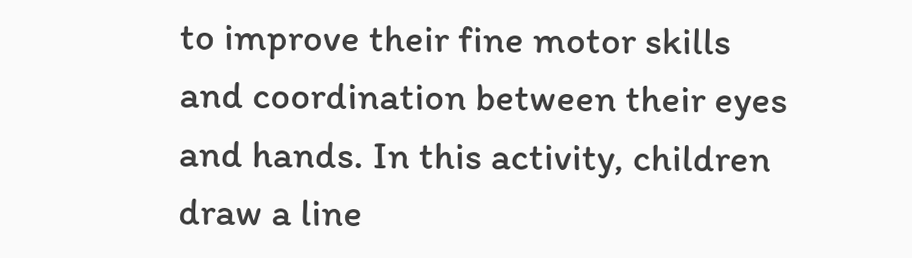to improve their fine motor skills and coordination between their eyes and hands. In this activity, children draw a line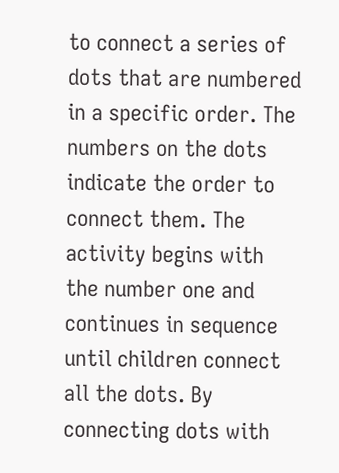to connect a series of dots that are numbered in a specific order. The numbers on the dots indicate the order to connect them. The activity begins with the number one and continues in sequence until children connect all the dots. By connecting dots with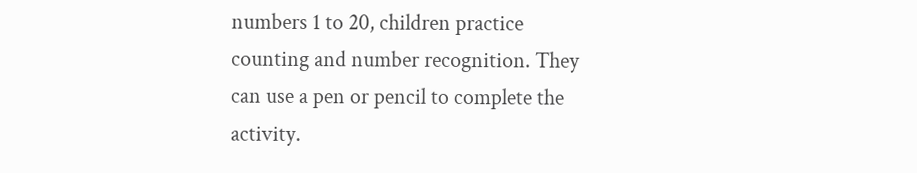numbers 1 to 20, children practice counting and number recognition. They can use a pen or pencil to complete the activity.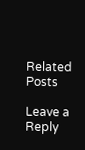Related Posts

Leave a Reply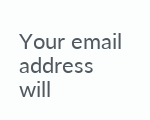Your email address will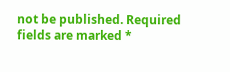not be published. Required fields are marked *